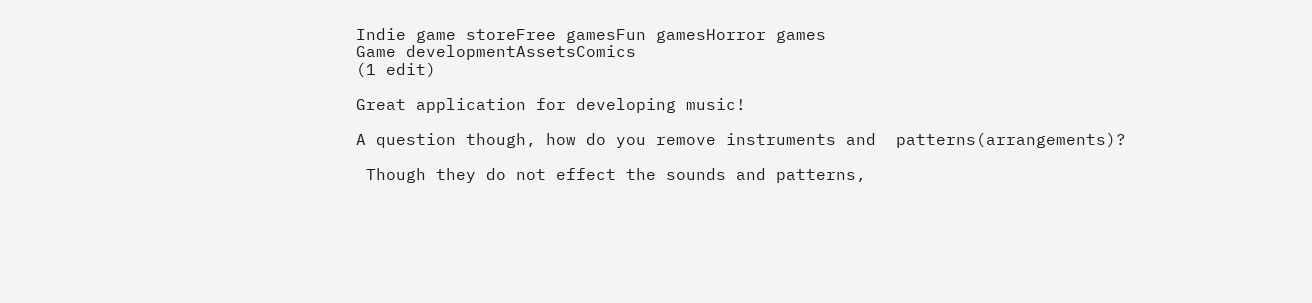Indie game storeFree gamesFun gamesHorror games
Game developmentAssetsComics
(1 edit)

Great application for developing music!

A question though, how do you remove instruments and  patterns(arrangements)?

 Though they do not effect the sounds and patterns,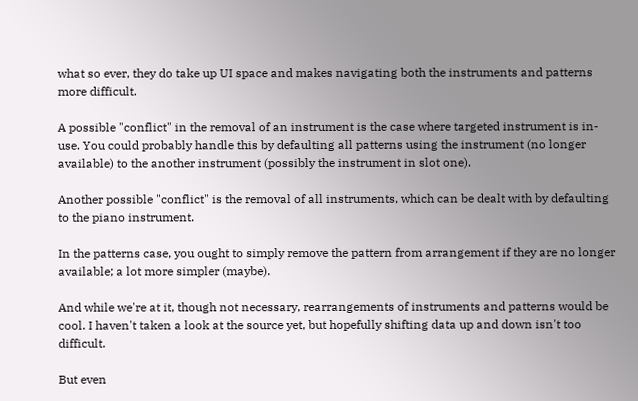what so ever, they do take up UI space and makes navigating both the instruments and patterns more difficult.

A possible "conflict" in the removal of an instrument is the case where targeted instrument is in-use. You could probably handle this by defaulting all patterns using the instrument (no longer available) to the another instrument (possibly the instrument in slot one).

Another possible "conflict" is the removal of all instruments, which can be dealt with by defaulting to the piano instrument.

In the patterns case, you ought to simply remove the pattern from arrangement if they are no longer available; a lot more simpler (maybe).

And while we're at it, though not necessary, rearrangements of instruments and patterns would be cool. I haven't taken a look at the source yet, but hopefully shifting data up and down isn't too difficult.

But even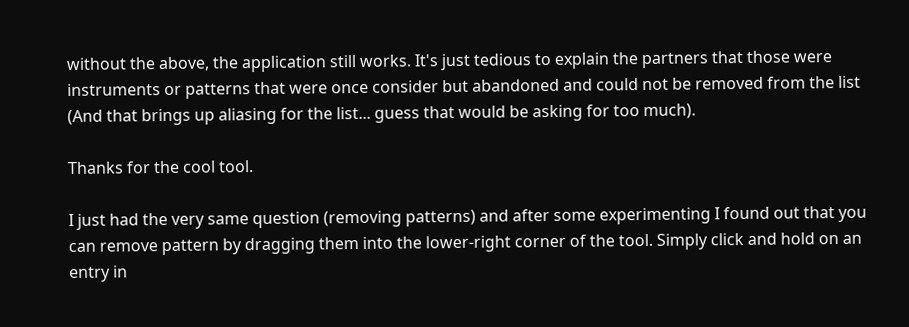without the above, the application still works. It's just tedious to explain the partners that those were instruments or patterns that were once consider but abandoned and could not be removed from the list (And that brings up aliasing for the list... guess that would be asking for too much).

Thanks for the cool tool.

I just had the very same question (removing patterns) and after some experimenting I found out that you can remove pattern by dragging them into the lower-right corner of the tool. Simply click and hold on an entry in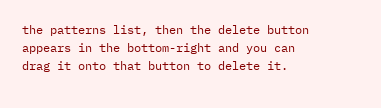the patterns list, then the delete button appears in the bottom-right and you can drag it onto that button to delete it.